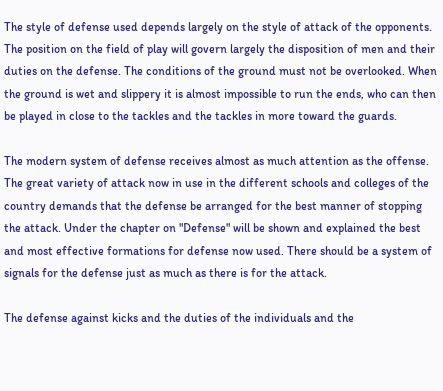The style of defense used depends largely on the style of attack of the opponents. The position on the field of play will govern largely the disposition of men and their duties on the defense. The conditions of the ground must not be overlooked. When the ground is wet and slippery it is almost impossible to run the ends, who can then be played in close to the tackles and the tackles in more toward the guards.

The modern system of defense receives almost as much attention as the offense. The great variety of attack now in use in the different schools and colleges of the country demands that the defense be arranged for the best manner of stopping the attack. Under the chapter on "Defense" will be shown and explained the best and most effective formations for defense now used. There should be a system of signals for the defense just as much as there is for the attack.

The defense against kicks and the duties of the individuals and the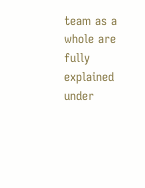team as a whole are fully explained under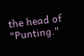the head of "Punting."